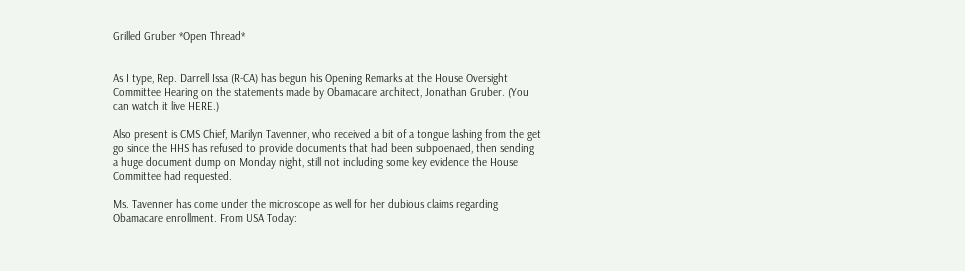Grilled Gruber *Open Thread*


As I type, Rep. Darrell Issa (R-CA) has begun his Opening Remarks at the House Oversight Committee Hearing on the statements made by Obamacare architect, Jonathan Gruber. (You can watch it live HERE.)

Also present is CMS Chief, Marilyn Tavenner, who received a bit of a tongue lashing from the get go since the HHS has refused to provide documents that had been subpoenaed, then sending a huge document dump on Monday night, still not including some key evidence the House Committee had requested.

Ms. Tavenner has come under the microscope as well for her dubious claims regarding Obamacare enrollment. From USA Today: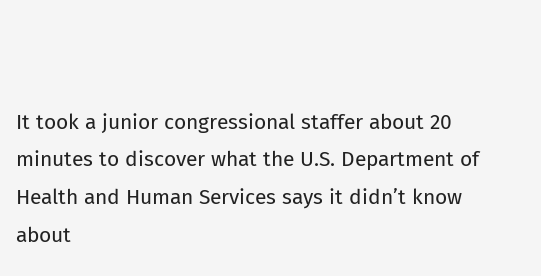It took a junior congressional staffer about 20 minutes to discover what the U.S. Department of Health and Human Services says it didn’t know about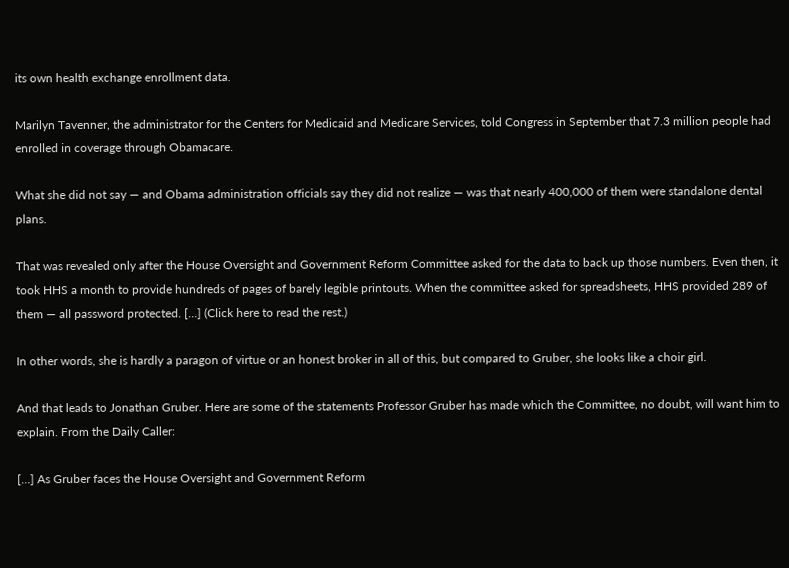its own health exchange enrollment data.

Marilyn Tavenner, the administrator for the Centers for Medicaid and Medicare Services, told Congress in September that 7.3 million people had enrolled in coverage through Obamacare.

What she did not say — and Obama administration officials say they did not realize — was that nearly 400,000 of them were standalone dental plans.

That was revealed only after the House Oversight and Government Reform Committee asked for the data to back up those numbers. Even then, it took HHS a month to provide hundreds of pages of barely legible printouts. When the committee asked for spreadsheets, HHS provided 289 of them — all password protected. […] (Click here to read the rest.)

In other words, she is hardly a paragon of virtue or an honest broker in all of this, but compared to Gruber, she looks like a choir girl.

And that leads to Jonathan Gruber. Here are some of the statements Professor Gruber has made which the Committee, no doubt, will want him to explain. From the Daily Caller:

[…] As Gruber faces the House Oversight and Government Reform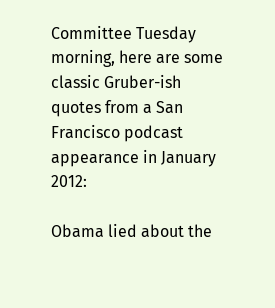Committee Tuesday morning, here are some classic Gruber-ish quotes from a San Francisco podcast appearance in January 2012:

Obama lied about the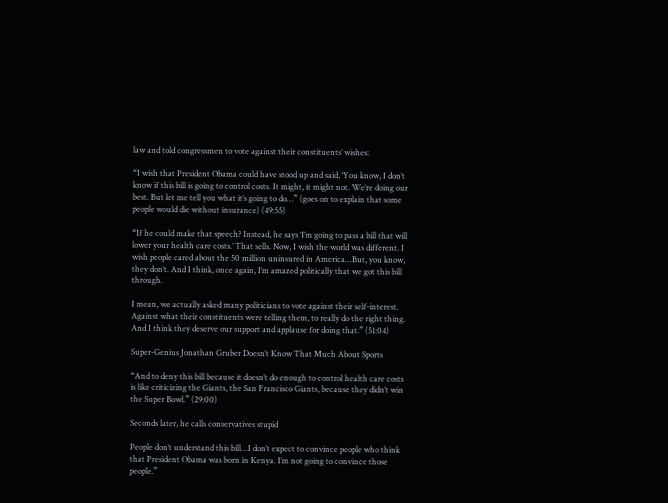law and told congressmen to vote against their constituents’ wishes:

“I wish that President Obama could have stood up and said, ‘You know, I don’t know if this bill is going to control costs. It might, it might not. We’re doing our best. But let me tell you what it’s going to do…” (goes on to explain that some people would die without insurance) (49:55)

“If he could make that speech? Instead, he says ‘I’m going to pass a bill that will lower your health care costs.’ That sells. Now, I wish the world was different. I wish people cared about the 50 million uninsured in America…But, you know, they don’t. And I think, once again, I’m amazed politically that we got this bill through.

I mean, we actually asked many politicians to vote against their self-interest. Against what their constituents were telling them, to really do the right thing. And I think they deserve our support and applause for doing that.” (51:04)

Super-Genius Jonathan Gruber Doesn’t Know That Much About Sports

“And to deny this bill because it doesn’t do enough to control health care costs is like criticizing the Giants, the San Francisco Giants, because they didn’t win the Super Bowl.” (29:00)

Seconds later, he calls conservatives stupid

People don’t understand this bill…I don’t expect to convince people who think that President Obama was born in Kenya. I’m not going to convince those people.”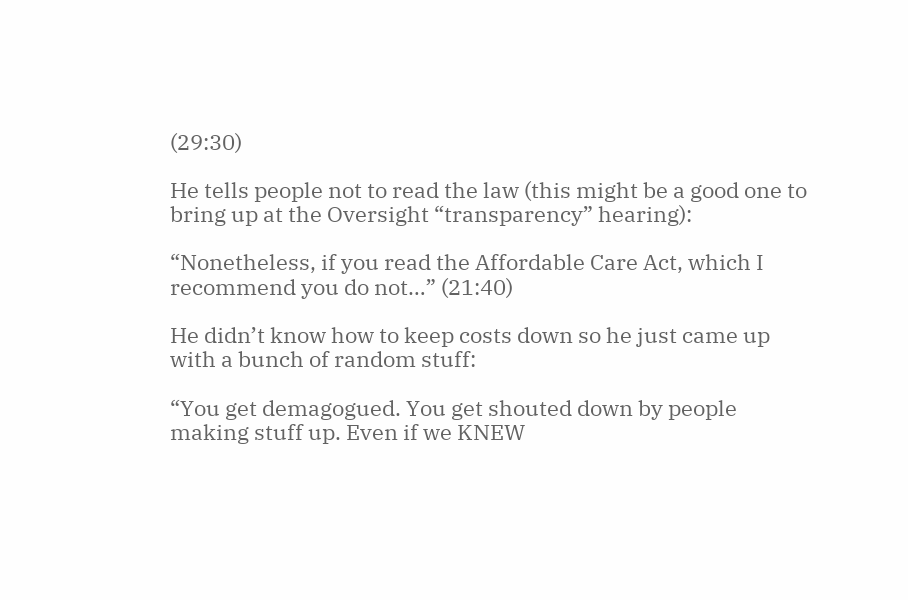(29:30)

He tells people not to read the law (this might be a good one to bring up at the Oversight “transparency” hearing):

“Nonetheless, if you read the Affordable Care Act, which I recommend you do not…” (21:40)

He didn’t know how to keep costs down so he just came up with a bunch of random stuff:

“You get demagogued. You get shouted down by people making stuff up. Even if we KNEW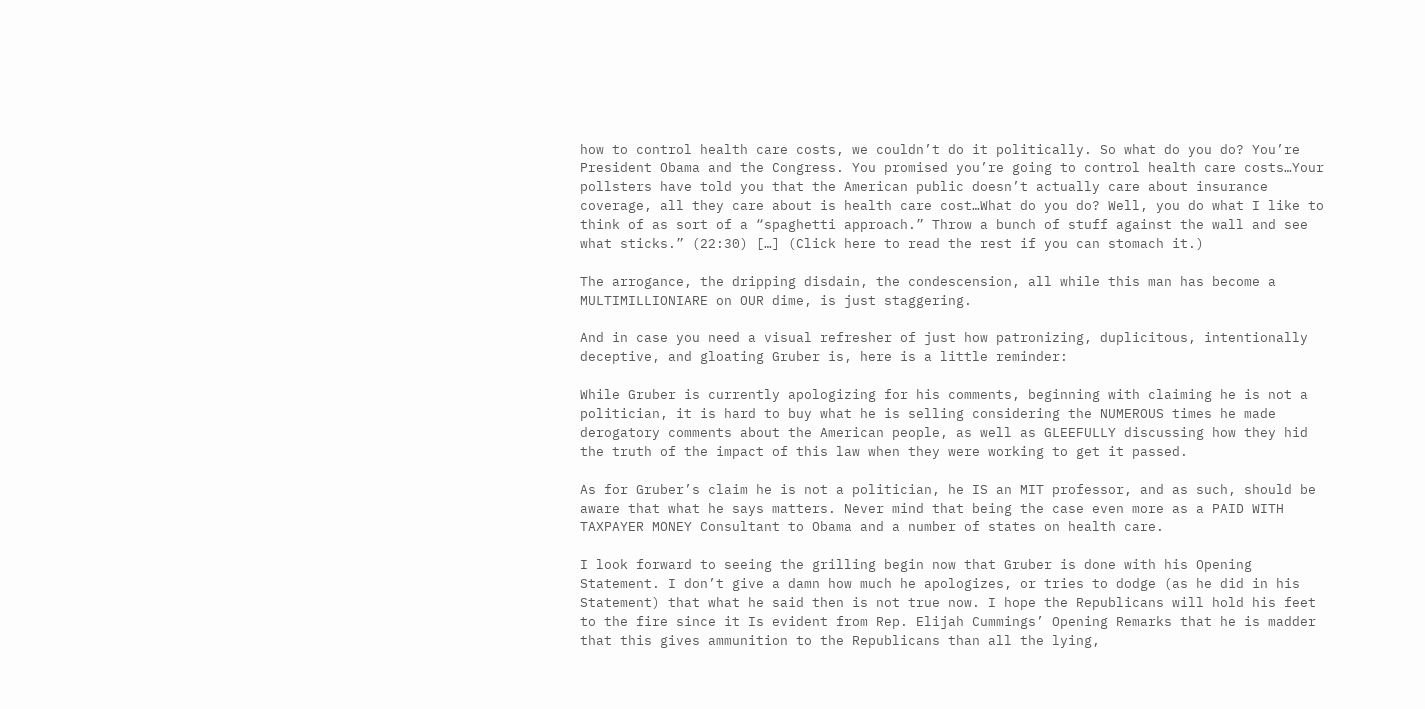how to control health care costs, we couldn’t do it politically. So what do you do? You’re President Obama and the Congress. You promised you’re going to control health care costs…Your pollsters have told you that the American public doesn’t actually care about insurance coverage, all they care about is health care cost…What do you do? Well, you do what I like to think of as sort of a “spaghetti approach.” Throw a bunch of stuff against the wall and see what sticks.” (22:30) […] (Click here to read the rest if you can stomach it.)

The arrogance, the dripping disdain, the condescension, all while this man has become a MULTIMILLIONIARE on OUR dime, is just staggering.

And in case you need a visual refresher of just how patronizing, duplicitous, intentionally deceptive, and gloating Gruber is, here is a little reminder:

While Gruber is currently apologizing for his comments, beginning with claiming he is not a politician, it is hard to buy what he is selling considering the NUMEROUS times he made derogatory comments about the American people, as well as GLEEFULLY discussing how they hid the truth of the impact of this law when they were working to get it passed.

As for Gruber’s claim he is not a politician, he IS an MIT professor, and as such, should be aware that what he says matters. Never mind that being the case even more as a PAID WITH TAXPAYER MONEY Consultant to Obama and a number of states on health care.

I look forward to seeing the grilling begin now that Gruber is done with his Opening Statement. I don’t give a damn how much he apologizes, or tries to dodge (as he did in his Statement) that what he said then is not true now. I hope the Republicans will hold his feet to the fire since it Is evident from Rep. Elijah Cummings’ Opening Remarks that he is madder that this gives ammunition to the Republicans than all the lying,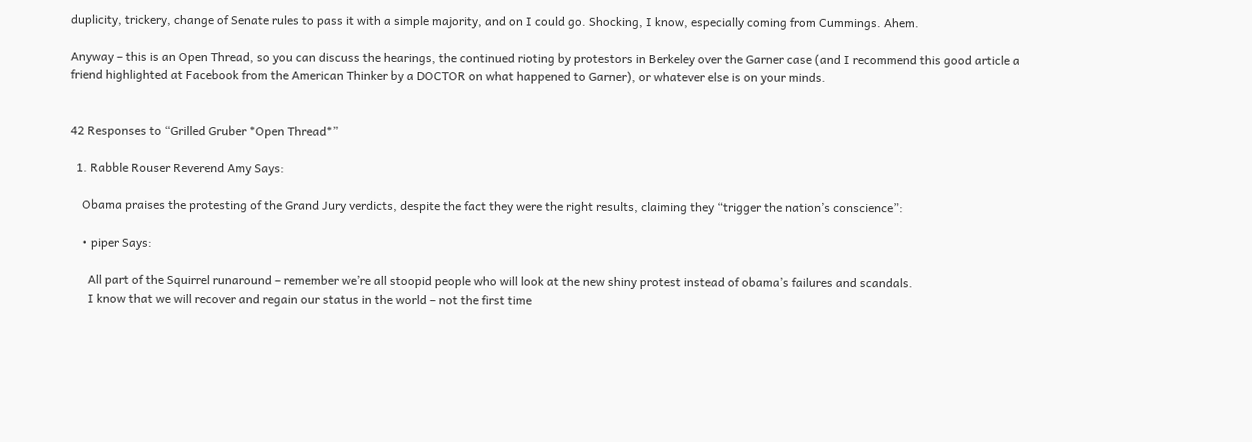duplicity, trickery, change of Senate rules to pass it with a simple majority, and on I could go. Shocking, I know, especially coming from Cummings. Ahem.

Anyway – this is an Open Thread, so you can discuss the hearings, the continued rioting by protestors in Berkeley over the Garner case (and I recommend this good article a friend highlighted at Facebook from the American Thinker by a DOCTOR on what happened to Garner), or whatever else is on your minds.


42 Responses to “Grilled Gruber *Open Thread*”

  1. Rabble Rouser Reverend Amy Says:

    Obama praises the protesting of the Grand Jury verdicts, despite the fact they were the right results, claiming they “trigger the nation’s conscience”:

    • piper Says:

      All part of the Squirrel runaround – remember we’re all stoopid people who will look at the new shiny protest instead of obama’s failures and scandals.
      I know that we will recover and regain our status in the world – not the first time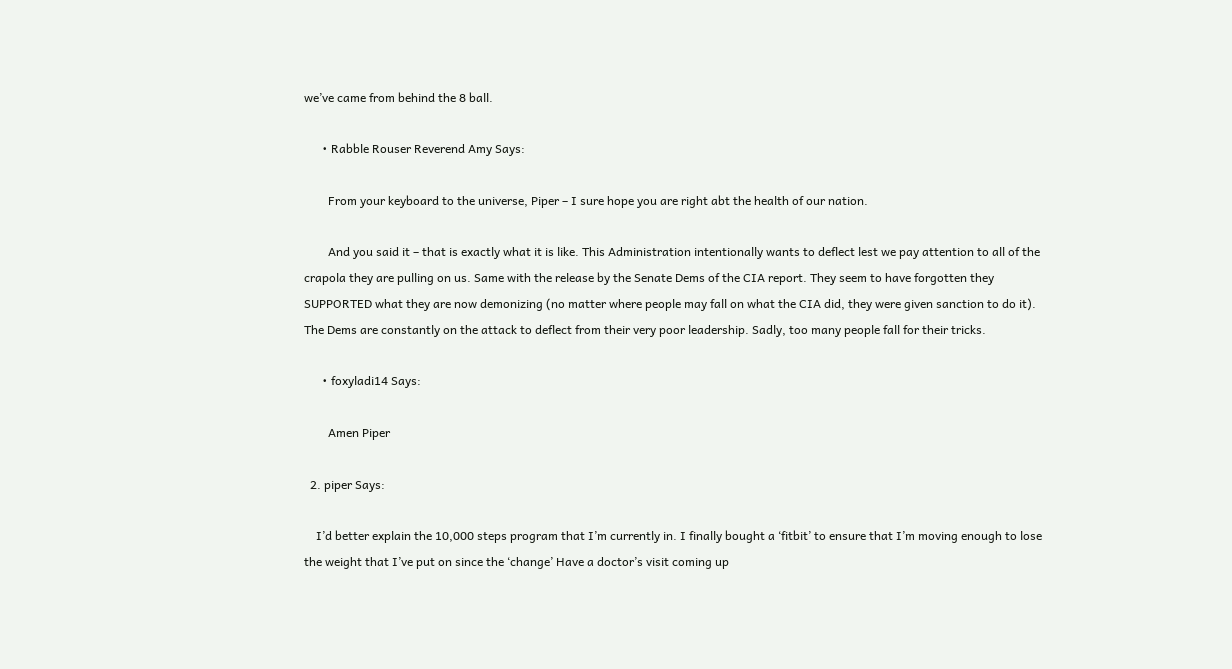we’ve came from behind the 8 ball.

      • Rabble Rouser Reverend Amy Says:

        From your keyboard to the universe, Piper – I sure hope you are right abt the health of our nation.

        And you said it – that is exactly what it is like. This Administration intentionally wants to deflect lest we pay attention to all of the crapola they are pulling on us. Same with the release by the Senate Dems of the CIA report. They seem to have forgotten they SUPPORTED what they are now demonizing (no matter where people may fall on what the CIA did, they were given sanction to do it). The Dems are constantly on the attack to deflect from their very poor leadership. Sadly, too many people fall for their tricks.

      • foxyladi14 Says:

        Amen Piper

  2. piper Says:

    I’d better explain the 10,000 steps program that I’m currently in. I finally bought a ‘fitbit’ to ensure that I’m moving enough to lose the weight that I’ve put on since the ‘change’ Have a doctor’s visit coming up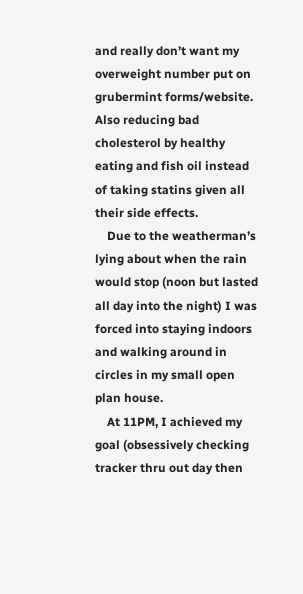and really don’t want my overweight number put on grubermint forms/website. Also reducing bad cholesterol by healthy eating and fish oil instead of taking statins given all their side effects.
    Due to the weatherman’s lying about when the rain would stop (noon but lasted all day into the night) I was forced into staying indoors and walking around in circles in my small open plan house.
    At 11PM, I achieved my goal (obsessively checking tracker thru out day then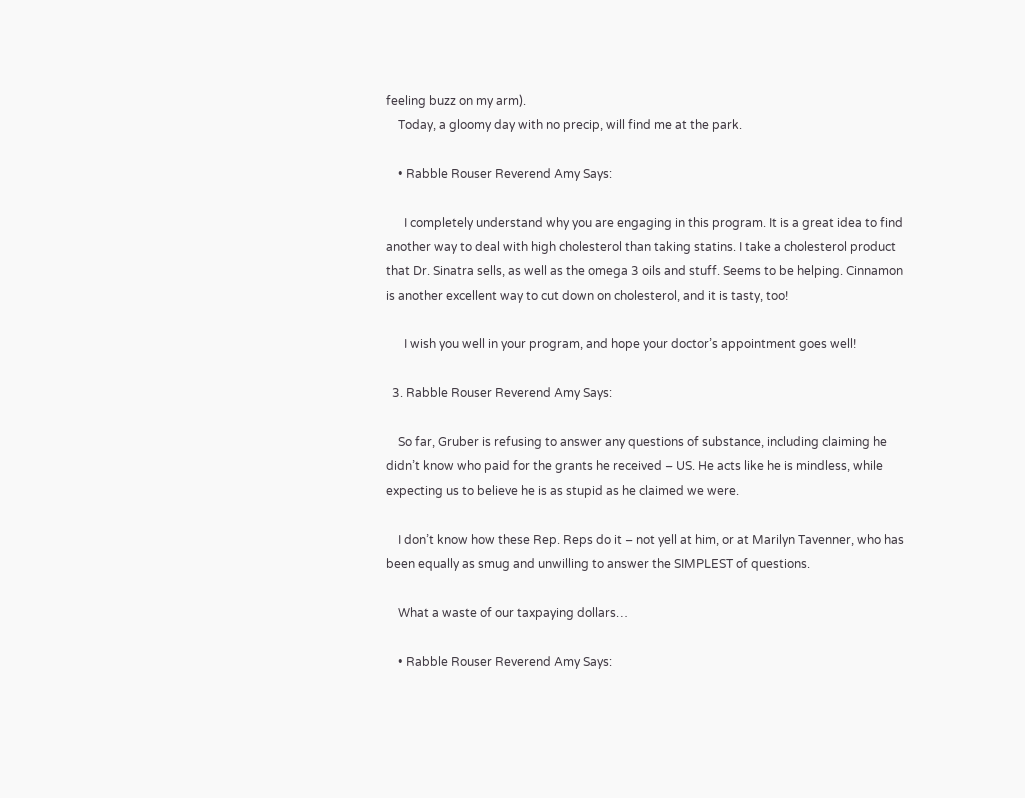feeling buzz on my arm).
    Today, a gloomy day with no precip, will find me at the park.

    • Rabble Rouser Reverend Amy Says:

      I completely understand why you are engaging in this program. It is a great idea to find another way to deal with high cholesterol than taking statins. I take a cholesterol product that Dr. Sinatra sells, as well as the omega 3 oils and stuff. Seems to be helping. Cinnamon is another excellent way to cut down on cholesterol, and it is tasty, too!

      I wish you well in your program, and hope your doctor’s appointment goes well!

  3. Rabble Rouser Reverend Amy Says:

    So far, Gruber is refusing to answer any questions of substance, including claiming he didn’t know who paid for the grants he received – US. He acts like he is mindless, while expecting us to believe he is as stupid as he claimed we were.

    I don’t know how these Rep. Reps do it – not yell at him, or at Marilyn Tavenner, who has been equally as smug and unwilling to answer the SIMPLEST of questions.

    What a waste of our taxpaying dollars…

    • Rabble Rouser Reverend Amy Says: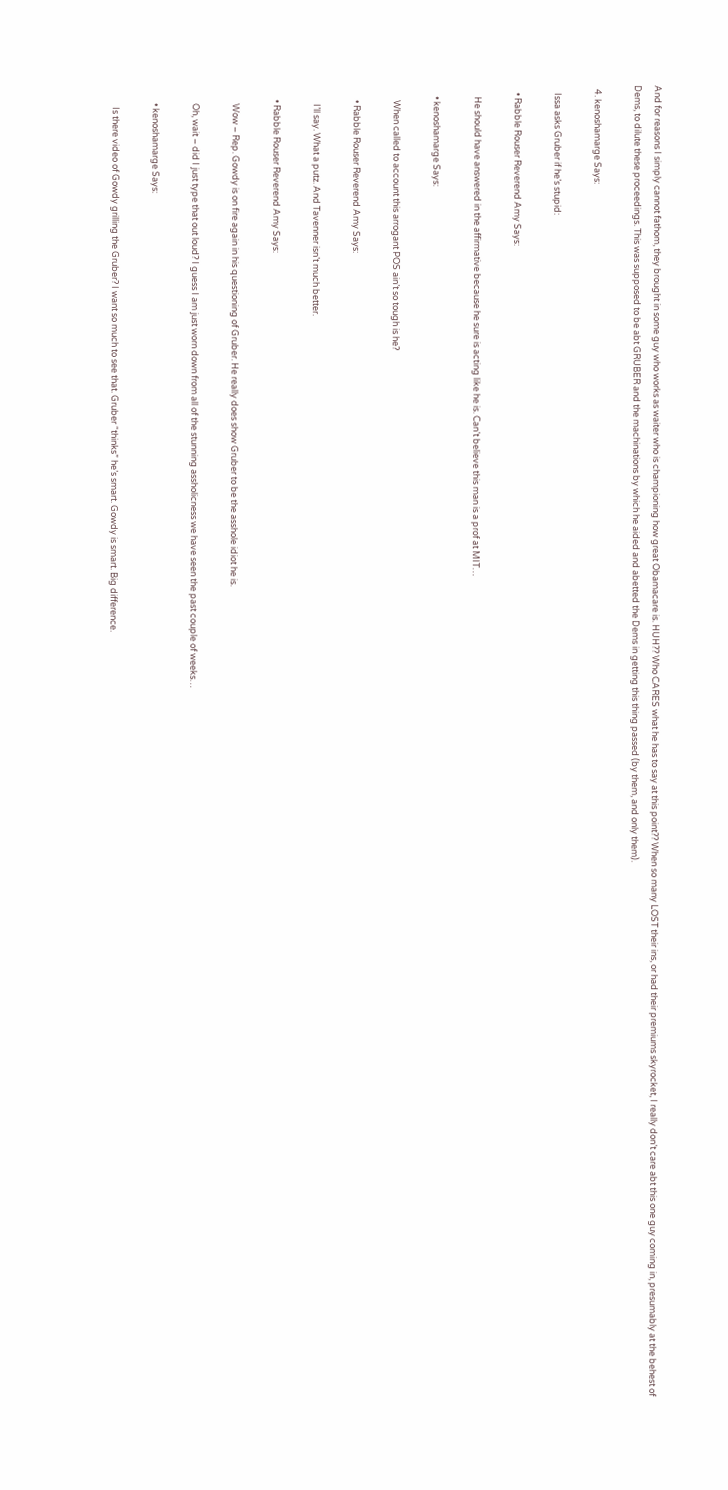And for reasons I simply cannot fathom, they brought in some guy who works as waiter who is championing how great Obamacare is. HUH?? Who CARES what he has to say at this point?? When so many LOST their ins, or had their premiums skyrocket, I really don’t care abt this one guy coming in, presumably at the behest of Dems, to dilute these proceedings. This was supposed to be abt GRUBER and the machinations by which he aided and abetted the Dems in getting this thing passed (by them, and only them).

  4. kenoshamarge Says:

    Issa asks Gruber if he’s stupid:

    • Rabble Rouser Reverend Amy Says:

      He should have answered in the affirmative because he sure is acting like he is. Can’t believe this man is a prof at MIT…

      • kenoshamarge Says:

        When called to account this arrogant POS ain’t so tough is he?

        • Rabble Rouser Reverend Amy Says:

          I’ll say. What a putz. And Tavenner isn’t much better.

        • Rabble Rouser Reverend Amy Says:

          Wow – Rep. Gowdy is on fire again in his questioning of Gruber. He really does show Gruber to be the asshole idiot he is.

          Oh, wait – did I just type that out loud? I guess I am just worn down from all of the stunning assholicness we have seen the past couple of weeks…

          • kenoshamarge Says:

            Is there video of Gowdy grilling the Gruber? I want so much to see that. Gruber “thinks” he’s smart. Gowdy is smart. Big difference.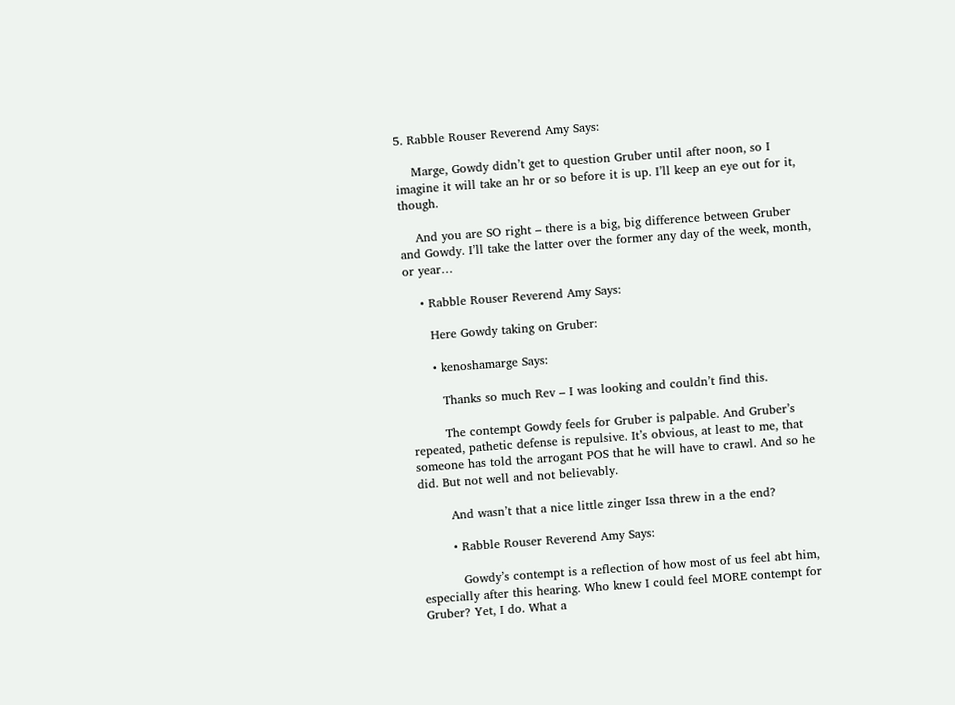5. Rabble Rouser Reverend Amy Says:

    Marge, Gowdy didn’t get to question Gruber until after noon, so I imagine it will take an hr or so before it is up. I’ll keep an eye out for it, though.

    And you are SO right – there is a big, big difference between Gruber and Gowdy. I’ll take the latter over the former any day of the week, month, or year…

    • Rabble Rouser Reverend Amy Says:

      Here Gowdy taking on Gruber:

      • kenoshamarge Says:

        Thanks so much Rev – I was looking and couldn’t find this.

        The contempt Gowdy feels for Gruber is palpable. And Gruber’s repeated, pathetic defense is repulsive. It’s obvious, at least to me, that someone has told the arrogant POS that he will have to crawl. And so he did. But not well and not believably.

        And wasn’t that a nice little zinger Issa threw in a the end?

        • Rabble Rouser Reverend Amy Says:

          Gowdy’s contempt is a reflection of how most of us feel abt him, especially after this hearing. Who knew I could feel MORE contempt for Gruber? Yet, I do. What a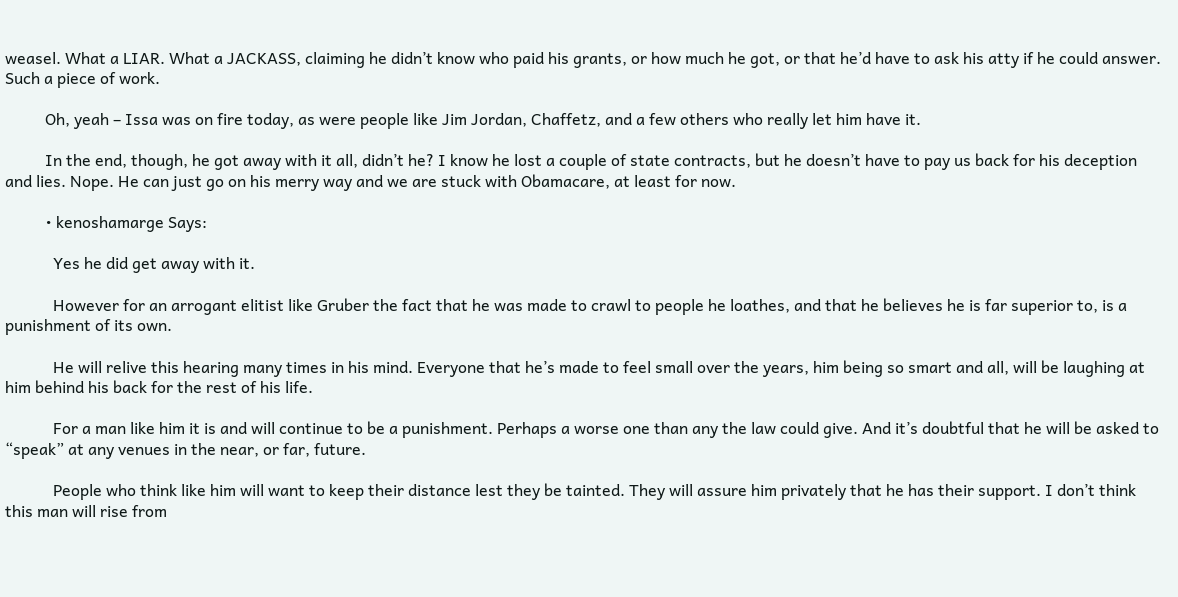weasel. What a LIAR. What a JACKASS, claiming he didn’t know who paid his grants, or how much he got, or that he’d have to ask his atty if he could answer. Such a piece of work.

          Oh, yeah – Issa was on fire today, as were people like Jim Jordan, Chaffetz, and a few others who really let him have it.

          In the end, though, he got away with it all, didn’t he? I know he lost a couple of state contracts, but he doesn’t have to pay us back for his deception and lies. Nope. He can just go on his merry way and we are stuck with Obamacare, at least for now.

          • kenoshamarge Says:

            Yes he did get away with it.

            However for an arrogant elitist like Gruber the fact that he was made to crawl to people he loathes, and that he believes he is far superior to, is a punishment of its own.

            He will relive this hearing many times in his mind. Everyone that he’s made to feel small over the years, him being so smart and all, will be laughing at him behind his back for the rest of his life.

            For a man like him it is and will continue to be a punishment. Perhaps a worse one than any the law could give. And it’s doubtful that he will be asked to “speak” at any venues in the near, or far, future.

            People who think like him will want to keep their distance lest they be tainted. They will assure him privately that he has their support. I don’t think this man will rise from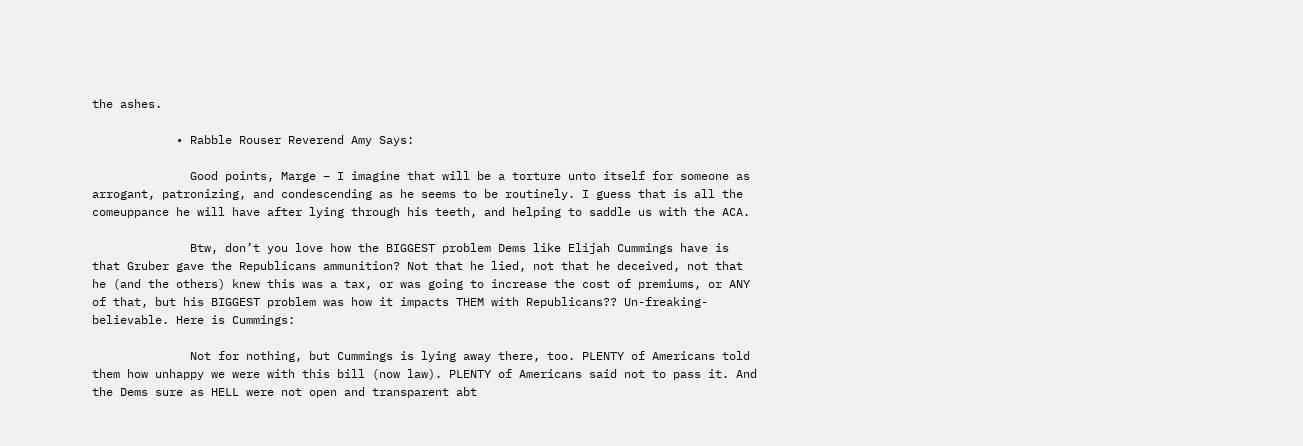the ashes.

            • Rabble Rouser Reverend Amy Says:

              Good points, Marge – I imagine that will be a torture unto itself for someone as arrogant, patronizing, and condescending as he seems to be routinely. I guess that is all the comeuppance he will have after lying through his teeth, and helping to saddle us with the ACA.

              Btw, don’t you love how the BIGGEST problem Dems like Elijah Cummings have is that Gruber gave the Republicans ammunition? Not that he lied, not that he deceived, not that he (and the others) knew this was a tax, or was going to increase the cost of premiums, or ANY of that, but his BIGGEST problem was how it impacts THEM with Republicans?? Un-freaking-believable. Here is Cummings:

              Not for nothing, but Cummings is lying away there, too. PLENTY of Americans told them how unhappy we were with this bill (now law). PLENTY of Americans said not to pass it. And the Dems sure as HELL were not open and transparent abt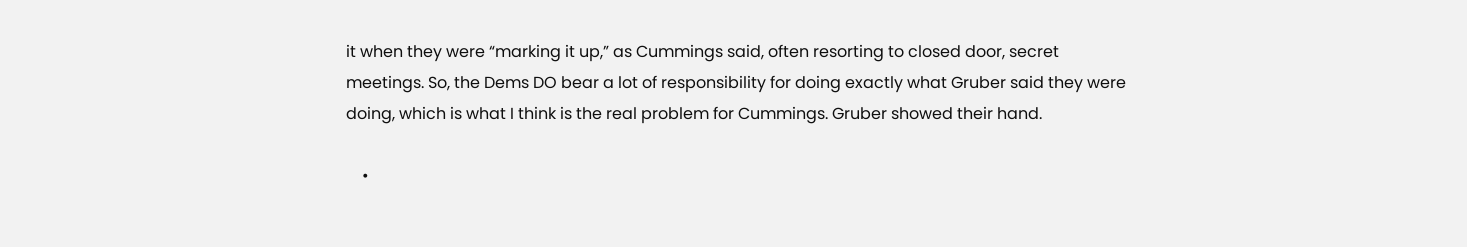it when they were “marking it up,” as Cummings said, often resorting to closed door, secret meetings. So, the Dems DO bear a lot of responsibility for doing exactly what Gruber said they were doing, which is what I think is the real problem for Cummings. Gruber showed their hand.

    •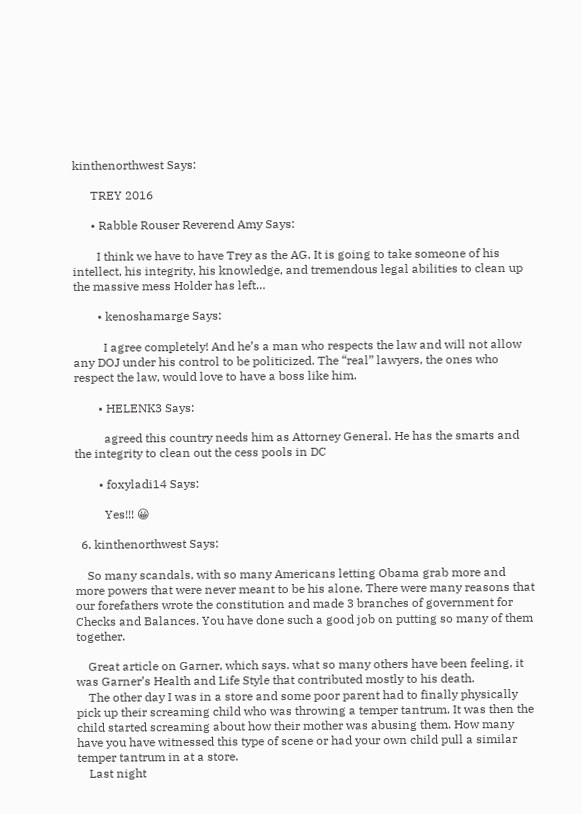kinthenorthwest Says:

      TREY 2016

      • Rabble Rouser Reverend Amy Says:

        I think we have to have Trey as the AG. It is going to take someone of his intellect, his integrity, his knowledge, and tremendous legal abilities to clean up the massive mess Holder has left…

        • kenoshamarge Says:

          I agree completely! And he’s a man who respects the law and will not allow any DOJ under his control to be politicized. The “real” lawyers, the ones who respect the law, would love to have a boss like him.

        • HELENK3 Says:

          agreed this country needs him as Attorney General. He has the smarts and the integrity to clean out the cess pools in DC

        • foxyladi14 Says:

          Yes!!! 😀

  6. kinthenorthwest Says:

    So many scandals, with so many Americans letting Obama grab more and more powers that were never meant to be his alone. There were many reasons that our forefathers wrote the constitution and made 3 branches of government for Checks and Balances. You have done such a good job on putting so many of them together.

    Great article on Garner, which says. what so many others have been feeling, it was Garner’s Health and Life Style that contributed mostly to his death.
    The other day I was in a store and some poor parent had to finally physically pick up their screaming child who was throwing a temper tantrum. It was then the child started screaming about how their mother was abusing them. How many have you have witnessed this type of scene or had your own child pull a similar temper tantrum in at a store.
    Last night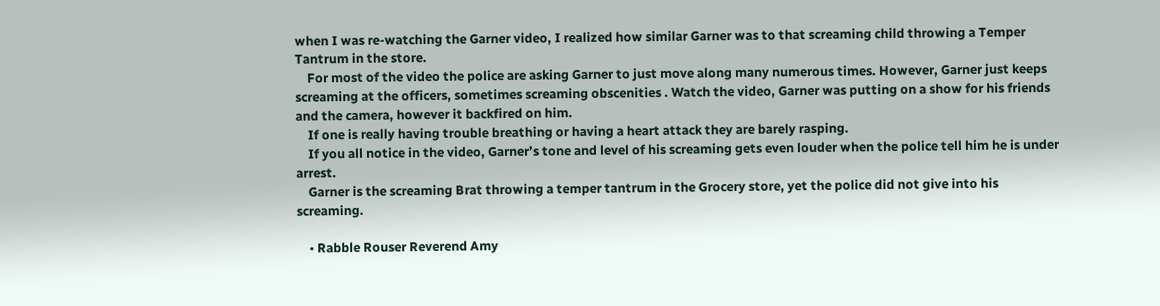when I was re-watching the Garner video, I realized how similar Garner was to that screaming child throwing a Temper Tantrum in the store.
    For most of the video the police are asking Garner to just move along many numerous times. However, Garner just keeps screaming at the officers, sometimes screaming obscenities . Watch the video, Garner was putting on a show for his friends and the camera, however it backfired on him.
    If one is really having trouble breathing or having a heart attack they are barely rasping.
    If you all notice in the video, Garner’s tone and level of his screaming gets even louder when the police tell him he is under arrest.
    Garner is the screaming Brat throwing a temper tantrum in the Grocery store, yet the police did not give into his screaming.

    • Rabble Rouser Reverend Amy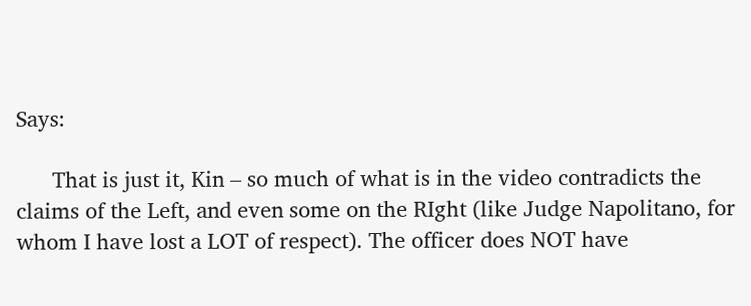Says:

      That is just it, Kin – so much of what is in the video contradicts the claims of the Left, and even some on the RIght (like Judge Napolitano, for whom I have lost a LOT of respect). The officer does NOT have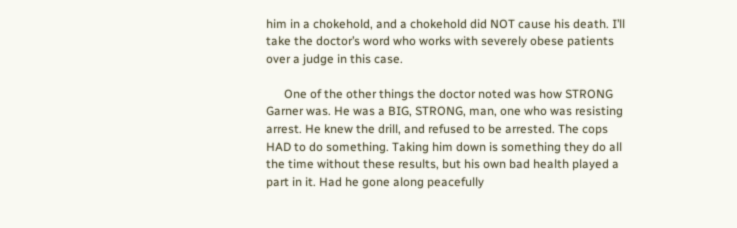him in a chokehold, and a chokehold did NOT cause his death. I’ll take the doctor’s word who works with severely obese patients over a judge in this case.

      One of the other things the doctor noted was how STRONG Garner was. He was a BIG, STRONG, man, one who was resisting arrest. He knew the drill, and refused to be arrested. The cops HAD to do something. Taking him down is something they do all the time without these results, but his own bad health played a part in it. Had he gone along peacefully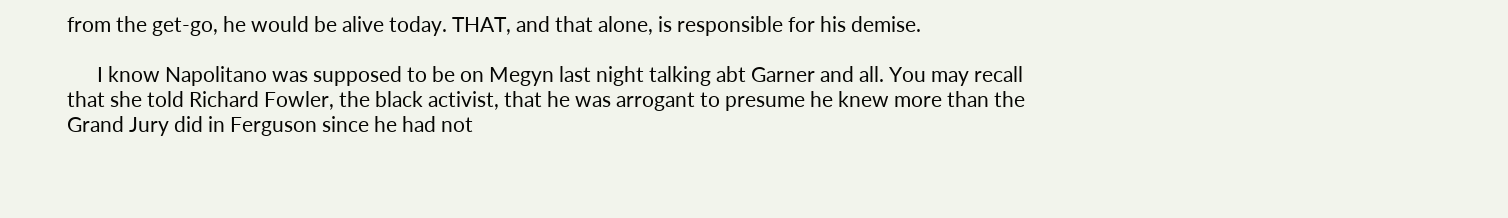from the get-go, he would be alive today. THAT, and that alone, is responsible for his demise.

      I know Napolitano was supposed to be on Megyn last night talking abt Garner and all. You may recall that she told Richard Fowler, the black activist, that he was arrogant to presume he knew more than the Grand Jury did in Ferguson since he had not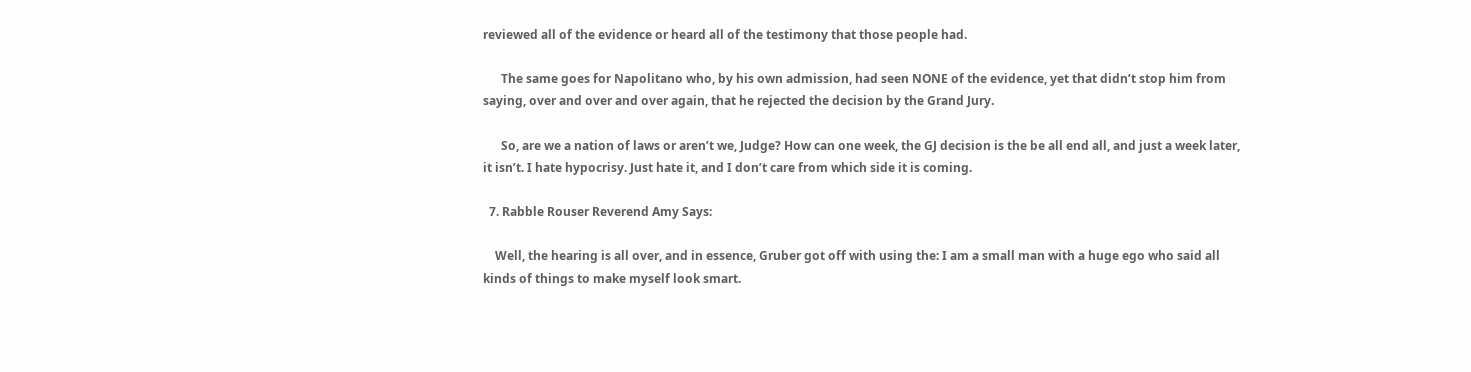reviewed all of the evidence or heard all of the testimony that those people had.

      The same goes for Napolitano who, by his own admission, had seen NONE of the evidence, yet that didn’t stop him from saying, over and over and over again, that he rejected the decision by the Grand Jury.

      So, are we a nation of laws or aren’t we, Judge? How can one week, the GJ decision is the be all end all, and just a week later, it isn’t. I hate hypocrisy. Just hate it, and I don’t care from which side it is coming.

  7. Rabble Rouser Reverend Amy Says:

    Well, the hearing is all over, and in essence, Gruber got off with using the: I am a small man with a huge ego who said all kinds of things to make myself look smart.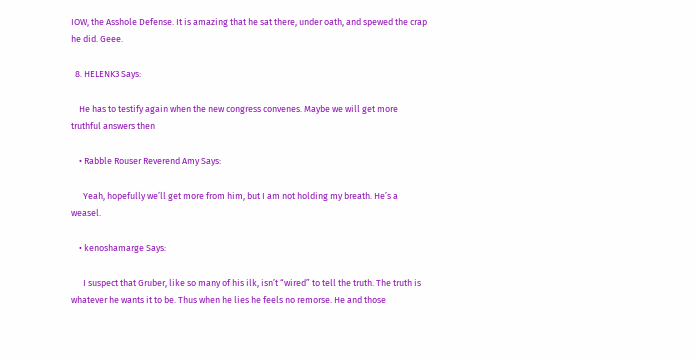IOW, the Asshole Defense. It is amazing that he sat there, under oath, and spewed the crap he did. Geee.

  8. HELENK3 Says:

    He has to testify again when the new congress convenes. Maybe we will get more truthful answers then

    • Rabble Rouser Reverend Amy Says:

      Yeah, hopefully we’ll get more from him, but I am not holding my breath. He’s a weasel.

    • kenoshamarge Says:

      I suspect that Gruber, like so many of his ilk, isn’t “wired” to tell the truth. The truth is whatever he wants it to be. Thus when he lies he feels no remorse. He and those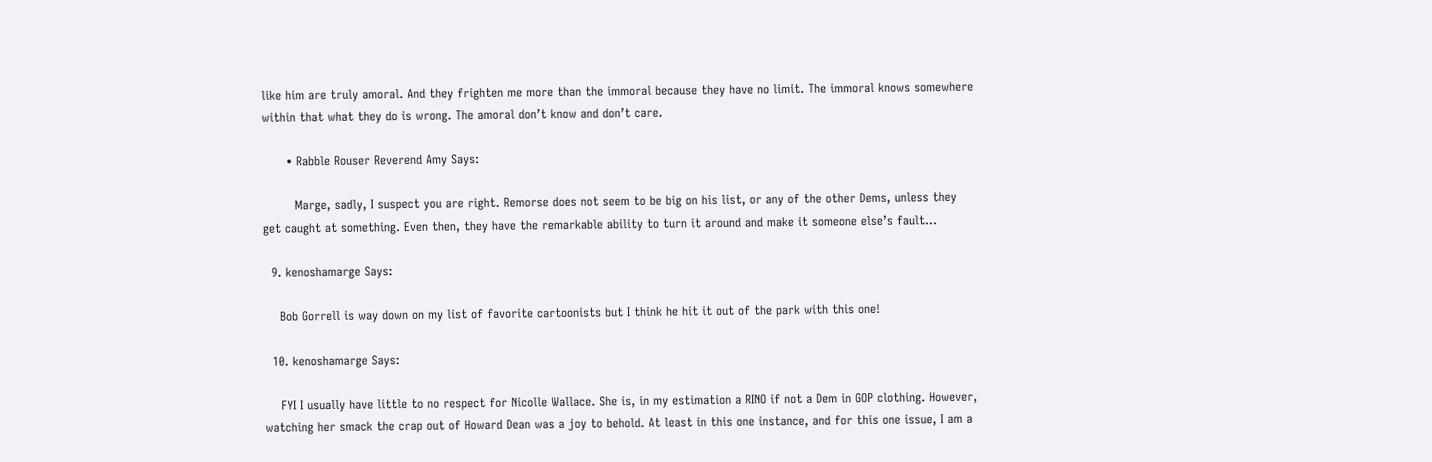like him are truly amoral. And they frighten me more than the immoral because they have no limit. The immoral knows somewhere within that what they do is wrong. The amoral don’t know and don’t care.

      • Rabble Rouser Reverend Amy Says:

        Marge, sadly, I suspect you are right. Remorse does not seem to be big on his list, or any of the other Dems, unless they get caught at something. Even then, they have the remarkable ability to turn it around and make it someone else’s fault…

  9. kenoshamarge Says:

    Bob Gorrell is way down on my list of favorite cartoonists but I think he hit it out of the park with this one!

  10. kenoshamarge Says:

    FYI I usually have little to no respect for Nicolle Wallace. She is, in my estimation a RINO if not a Dem in GOP clothing. However, watching her smack the crap out of Howard Dean was a joy to behold. At least in this one instance, and for this one issue, I am a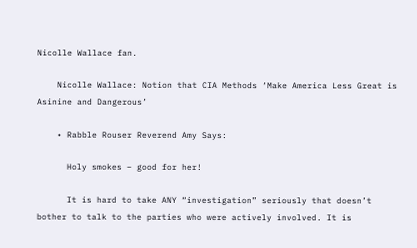Nicolle Wallace fan.

    Nicolle Wallace: Notion that CIA Methods ‘Make America Less Great is Asinine and Dangerous’

    • Rabble Rouser Reverend Amy Says:

      Holy smokes – good for her!

      It is hard to take ANY “investigation” seriously that doesn’t bother to talk to the parties who were actively involved. It is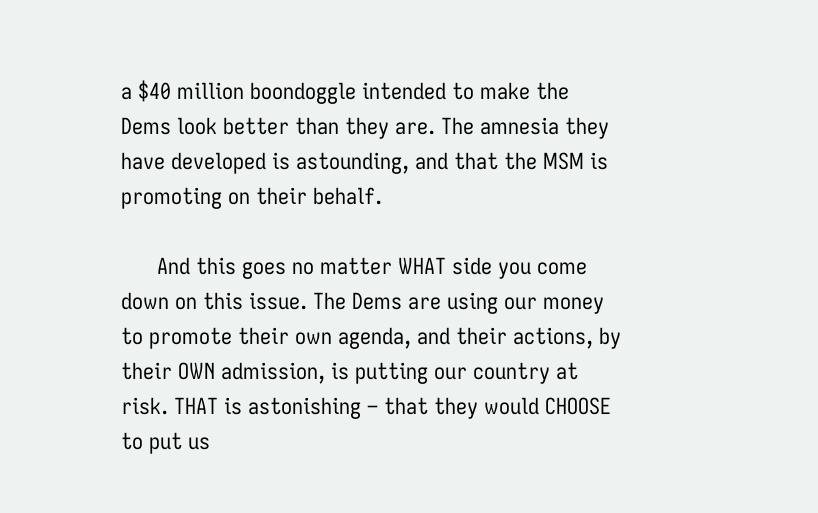a $40 million boondoggle intended to make the Dems look better than they are. The amnesia they have developed is astounding, and that the MSM is promoting on their behalf.

      And this goes no matter WHAT side you come down on this issue. The Dems are using our money to promote their own agenda, and their actions, by their OWN admission, is putting our country at risk. THAT is astonishing – that they would CHOOSE to put us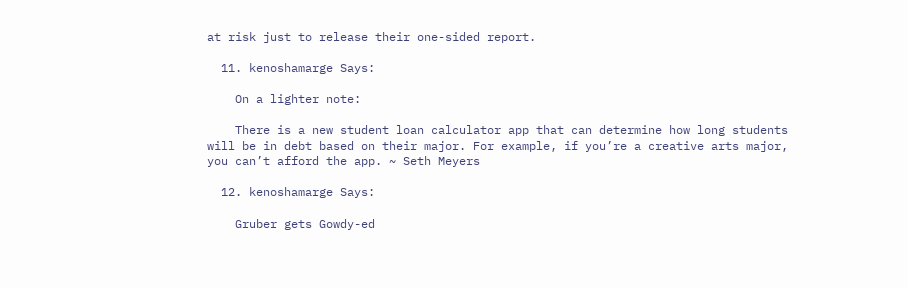at risk just to release their one-sided report.

  11. kenoshamarge Says:

    On a lighter note:

    There is a new student loan calculator app that can determine how long students will be in debt based on their major. For example, if you’re a creative arts major, you can’t afford the app. ~ Seth Meyers

  12. kenoshamarge Says:

    Gruber gets Gowdy-ed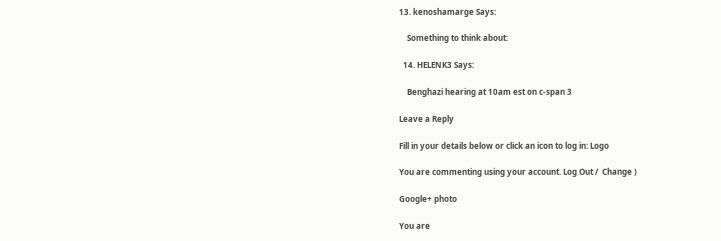13. kenoshamarge Says:

    Something to think about:

  14. HELENK3 Says:

    Benghazi hearing at 10am est on c-span 3

Leave a Reply

Fill in your details below or click an icon to log in: Logo

You are commenting using your account. Log Out /  Change )

Google+ photo

You are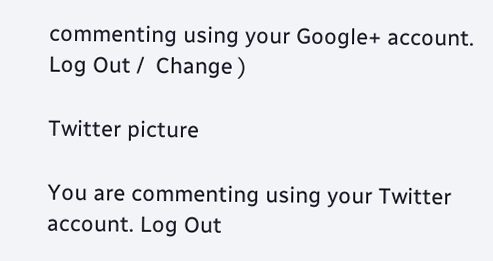commenting using your Google+ account. Log Out /  Change )

Twitter picture

You are commenting using your Twitter account. Log Out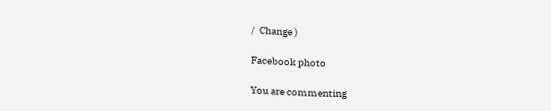/  Change )

Facebook photo

You are commenting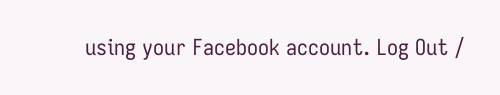using your Facebook account. Log Out /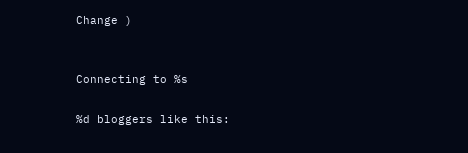Change )


Connecting to %s

%d bloggers like this: